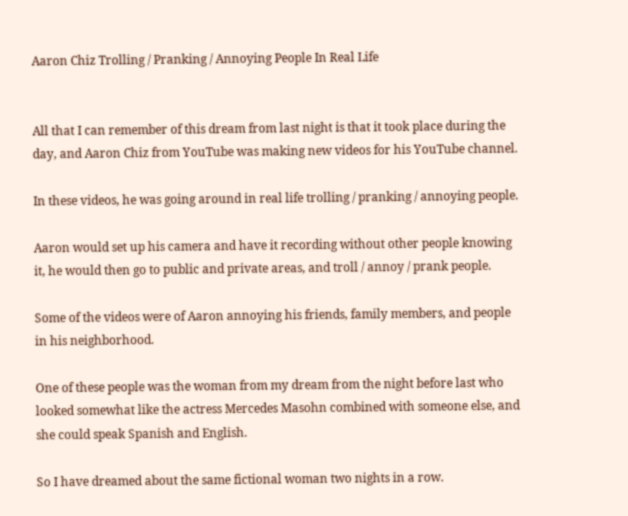Aaron Chiz Trolling / Pranking / Annoying People In Real Life


All that I can remember of this dream from last night is that it took place during the day, and Aaron Chiz from YouTube was making new videos for his YouTube channel.

In these videos, he was going around in real life trolling / pranking / annoying people.

Aaron would set up his camera and have it recording without other people knowing it, he would then go to public and private areas, and troll / annoy / prank people.

Some of the videos were of Aaron annoying his friends, family members, and people in his neighborhood.

One of these people was the woman from my dream from the night before last who looked somewhat like the actress Mercedes Masohn combined with someone else, and she could speak Spanish and English.

So I have dreamed about the same fictional woman two nights in a row.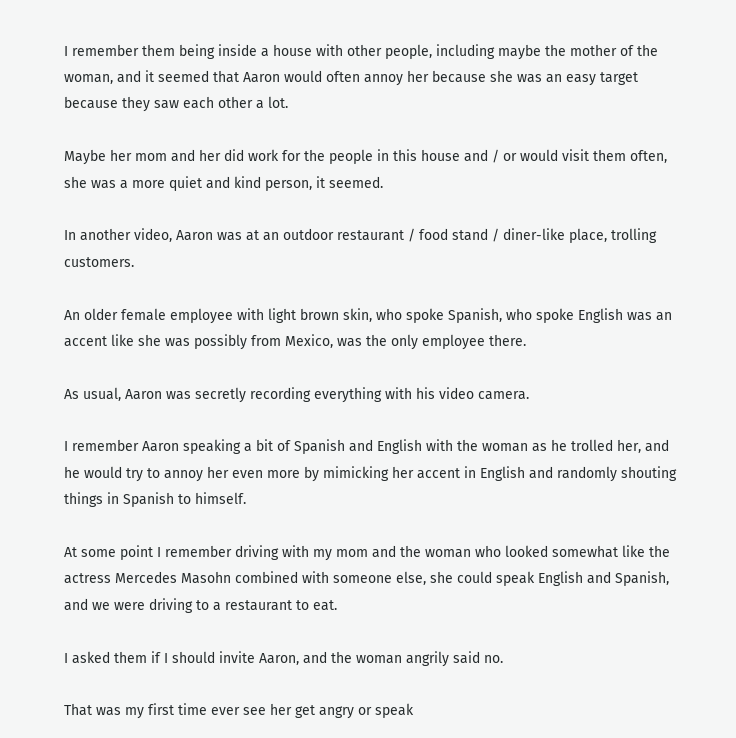I remember them being inside a house with other people, including maybe the mother of the woman, and it seemed that Aaron would often annoy her because she was an easy target because they saw each other a lot.

Maybe her mom and her did work for the people in this house and / or would visit them often, she was a more quiet and kind person, it seemed.

In another video, Aaron was at an outdoor restaurant / food stand / diner-like place, trolling customers.

An older female employee with light brown skin, who spoke Spanish, who spoke English was an accent like she was possibly from Mexico, was the only employee there.

As usual, Aaron was secretly recording everything with his video camera.

I remember Aaron speaking a bit of Spanish and English with the woman as he trolled her, and he would try to annoy her even more by mimicking her accent in English and randomly shouting things in Spanish to himself.

At some point I remember driving with my mom and the woman who looked somewhat like the actress Mercedes Masohn combined with someone else, she could speak English and Spanish, and we were driving to a restaurant to eat.

I asked them if I should invite Aaron, and the woman angrily said no.

That was my first time ever see her get angry or speak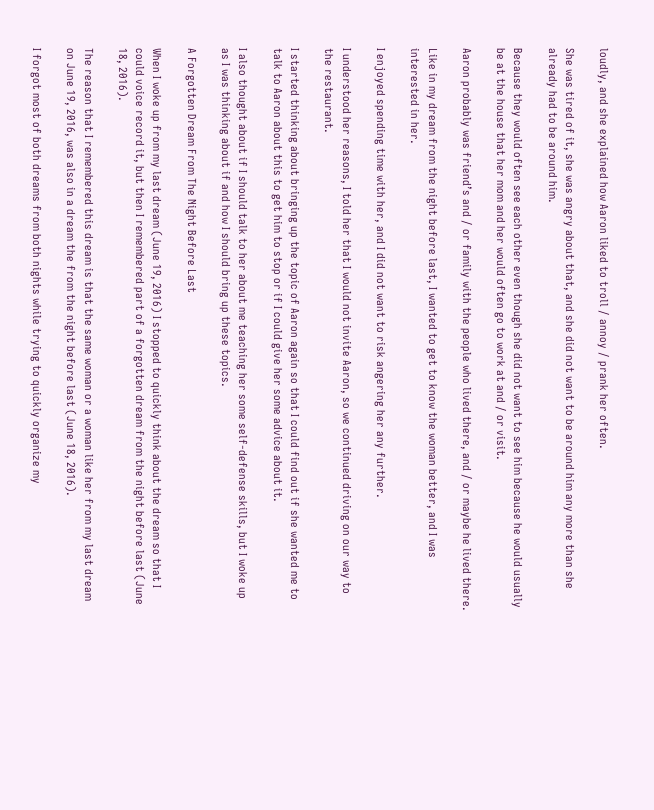loudly, and she explained how Aaron liked to troll / annoy / prank her often.

She was tired of it, she was angry about that, and she did not want to be around him any more than she already had to be around him.

Because they would often see each other even though she did not want to see him because he would usually be at the house that her mom and her would often go to work at and / or visit.

Aaron probably was friend’s and / or family with the people who lived there, and / or maybe he lived there.

Like in my dream from the night before last, I wanted to get to know the woman better, and I was interested in her.

I enjoyed spending time with her, and I did not want to risk angering her any further.

I understood her reasons, I told her that I would not invite Aaron, so we continued driving on our way to the restaurant.

I started thinking about bringing up the topic of Aaron again so that I could find out if she wanted me to talk to Aaron about this to get him to stop or if I could give her some advice about it.

I also thought about if I should talk to her about me teaching her some self-defense skills, but I woke up as I was thinking about if and how I should bring up these topics.

A Forgotten Dream From The Night Before Last

When I woke up from my last dream (June 19, 2016) I stopped to quickly think about the dream so that I could voice record it, but then I remembered part of a forgotten dream from the night before last (June 18, 2016).

The reason that I remembered this dream is that the same woman or a woman like her from my last dream on June 19, 2016, was also in a dream the from the night before last (June 18, 2016).

I forgot most of both dreams from both nights while trying to quickly organize my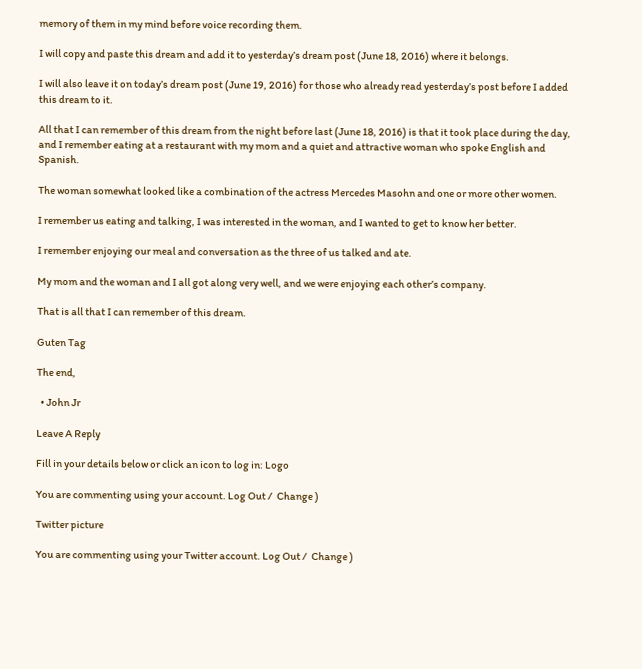memory of them in my mind before voice recording them.

I will copy and paste this dream and add it to yesterday’s dream post (June 18, 2016) where it belongs.

I will also leave it on today’s dream post (June 19, 2016) for those who already read yesterday’s post before I added this dream to it.

All that I can remember of this dream from the night before last (June 18, 2016) is that it took place during the day, and I remember eating at a restaurant with my mom and a quiet and attractive woman who spoke English and Spanish.

The woman somewhat looked like a combination of the actress Mercedes Masohn and one or more other women.

I remember us eating and talking, I was interested in the woman, and I wanted to get to know her better.

I remember enjoying our meal and conversation as the three of us talked and ate.

My mom and the woman and I all got along very well, and we were enjoying each other’s company.

That is all that I can remember of this dream.

Guten Tag

The end,

  • John Jr

Leave A Reply

Fill in your details below or click an icon to log in: Logo

You are commenting using your account. Log Out /  Change )

Twitter picture

You are commenting using your Twitter account. Log Out /  Change )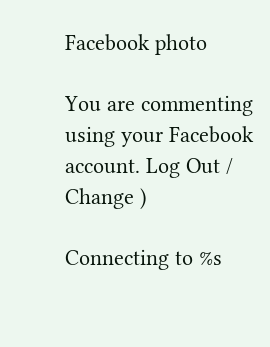Facebook photo

You are commenting using your Facebook account. Log Out /  Change )

Connecting to %s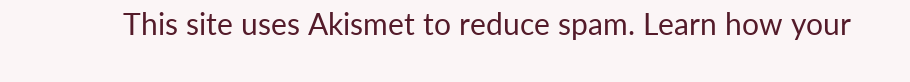This site uses Akismet to reduce spam. Learn how your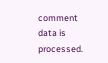comment data is processed.